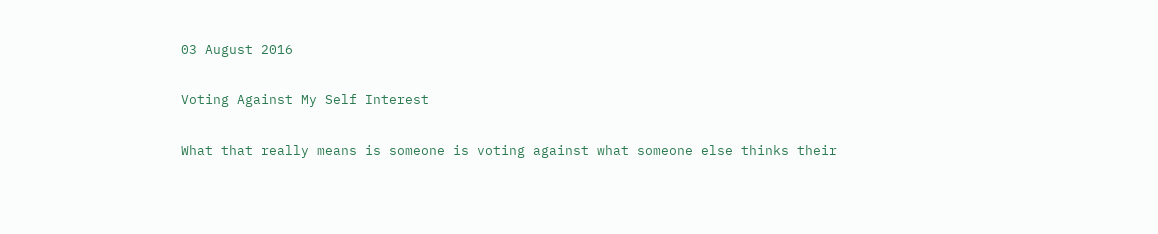03 August 2016

Voting Against My Self Interest

What that really means is someone is voting against what someone else thinks their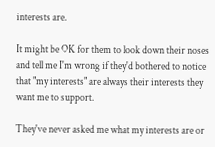interests are.

It might be OK for them to look down their noses and tell me I'm wrong if they'd bothered to notice that "my interests" are always their interests they want me to support.

They've never asked me what my interests are or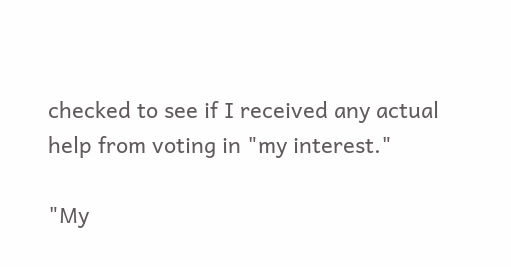checked to see if I received any actual help from voting in "my interest."

"My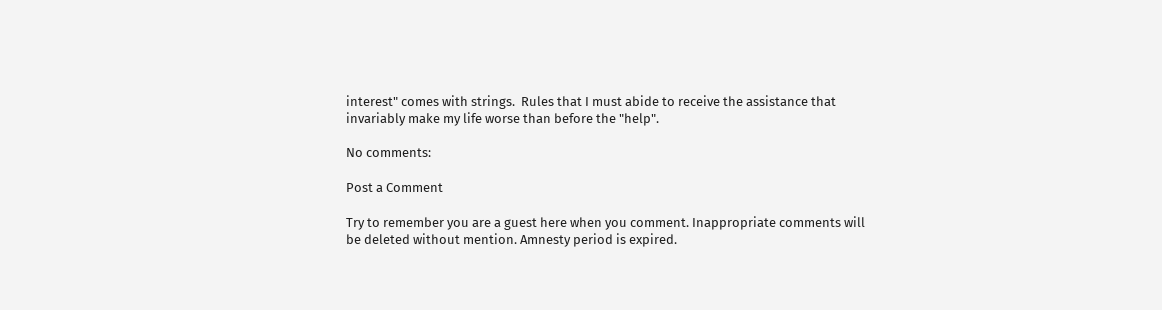interest" comes with strings.  Rules that I must abide to receive the assistance that invariably make my life worse than before the "help".

No comments:

Post a Comment

Try to remember you are a guest here when you comment. Inappropriate comments will be deleted without mention. Amnesty period is expired.